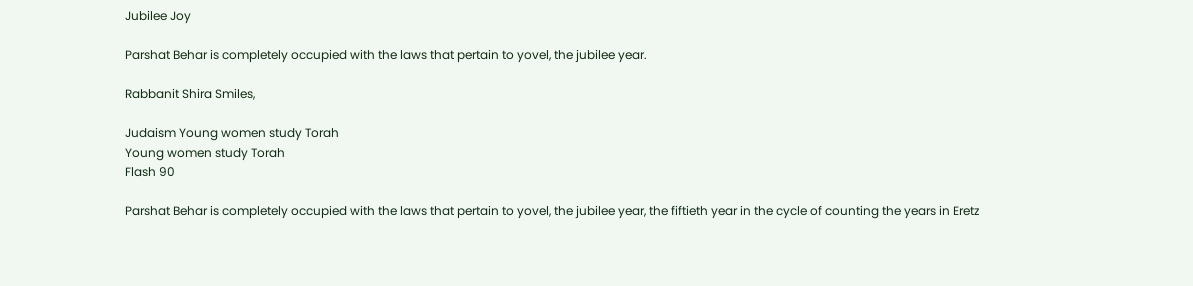Jubilee Joy

Parshat Behar is completely occupied with the laws that pertain to yovel, the jubilee year.

Rabbanit Shira Smiles,

Judaism Young women study Torah
Young women study Torah
Flash 90

Parshat Behar is completely occupied with the laws that pertain to yovel, the jubilee year, the fiftieth year in the cycle of counting the years in Eretz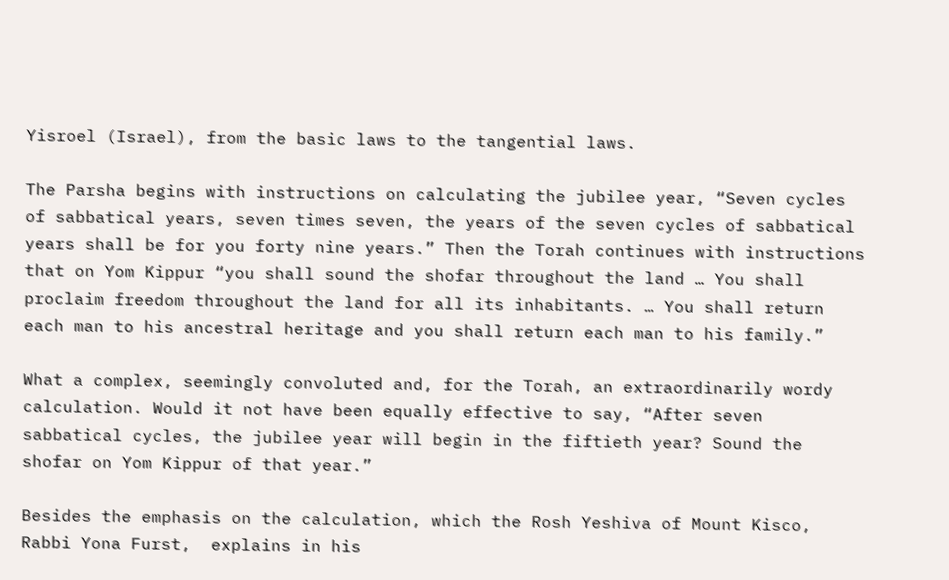Yisroel (Israel), from the basic laws to the tangential laws.

The Parsha begins with instructions on calculating the jubilee year, “Seven cycles of sabbatical years, seven times seven, the years of the seven cycles of sabbatical years shall be for you forty nine years.” Then the Torah continues with instructions that on Yom Kippur “you shall sound the shofar throughout the land … You shall proclaim freedom throughout the land for all its inhabitants. … You shall return each man to his ancestral heritage and you shall return each man to his family.”

What a complex, seemingly convoluted and, for the Torah, an extraordinarily wordy calculation. Would it not have been equally effective to say, “After seven sabbatical cycles, the jubilee year will begin in the fiftieth year? Sound the shofar on Yom Kippur of that year.”

Besides the emphasis on the calculation, which the Rosh Yeshiva of Mount Kisco, Rabbi Yona Furst,  explains in his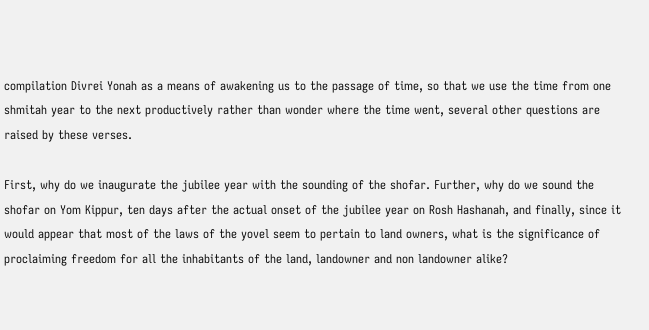compilation Divrei Yonah as a means of awakening us to the passage of time, so that we use the time from one shmitah year to the next productively rather than wonder where the time went, several other questions are raised by these verses.

First, why do we inaugurate the jubilee year with the sounding of the shofar. Further, why do we sound the shofar on Yom Kippur, ten days after the actual onset of the jubilee year on Rosh Hashanah, and finally, since it would appear that most of the laws of the yovel seem to pertain to land owners, what is the significance of proclaiming freedom for all the inhabitants of the land, landowner and non landowner alike?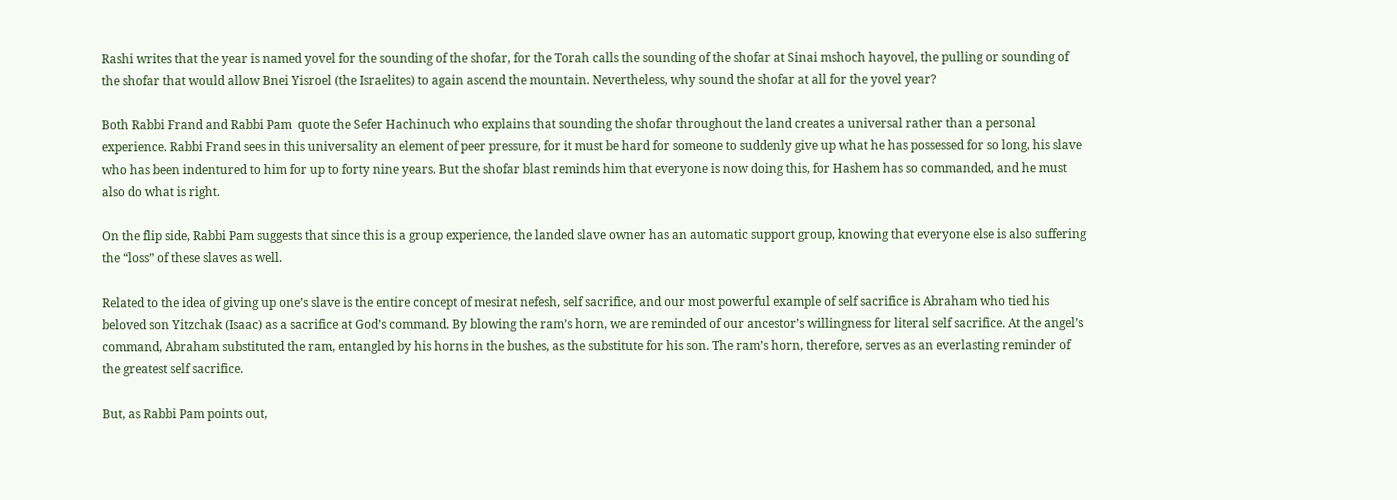Rashi writes that the year is named yovel for the sounding of the shofar, for the Torah calls the sounding of the shofar at Sinai mshoch hayovel, the pulling or sounding of the shofar that would allow Bnei Yisroel (the Israelites) to again ascend the mountain. Nevertheless, why sound the shofar at all for the yovel year?

Both Rabbi Frand and Rabbi Pam  quote the Sefer Hachinuch who explains that sounding the shofar throughout the land creates a universal rather than a personal experience. Rabbi Frand sees in this universality an element of peer pressure, for it must be hard for someone to suddenly give up what he has possessed for so long, his slave who has been indentured to him for up to forty nine years. But the shofar blast reminds him that everyone is now doing this, for Hashem has so commanded, and he must also do what is right.

On the flip side, Rabbi Pam suggests that since this is a group experience, the landed slave owner has an automatic support group, knowing that everyone else is also suffering the “loss” of these slaves as well.

Related to the idea of giving up one’s slave is the entire concept of mesirat nefesh, self sacrifice, and our most powerful example of self sacrifice is Abraham who tied his beloved son Yitzchak (Isaac) as a sacrifice at God’s command. By blowing the ram’s horn, we are reminded of our ancestor’s willingness for literal self sacrifice. At the angel’s command, Abraham substituted the ram, entangled by his horns in the bushes, as the substitute for his son. The ram’s horn, therefore, serves as an everlasting reminder of the greatest self sacrifice.

But, as Rabbi Pam points out,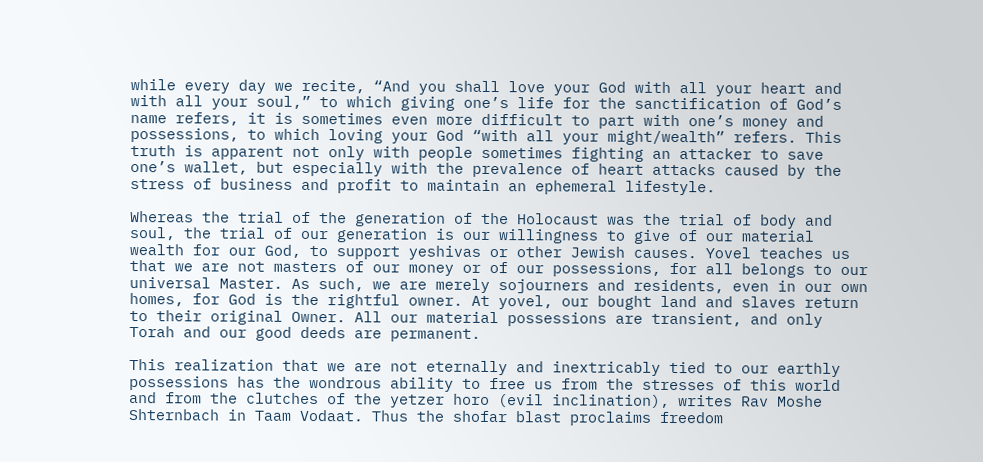while every day we recite, “And you shall love your God with all your heart and with all your soul,” to which giving one’s life for the sanctification of God’s name refers, it is sometimes even more difficult to part with one’s money and possessions, to which loving your God “with all your might/wealth” refers. This truth is apparent not only with people sometimes fighting an attacker to save one’s wallet, but especially with the prevalence of heart attacks caused by the stress of business and profit to maintain an ephemeral lifestyle.

Whereas the trial of the generation of the Holocaust was the trial of body and soul, the trial of our generation is our willingness to give of our material wealth for our God, to support yeshivas or other Jewish causes. Yovel teaches us that we are not masters of our money or of our possessions, for all belongs to our universal Master. As such, we are merely sojourners and residents, even in our own homes, for God is the rightful owner. At yovel, our bought land and slaves return to their original Owner. All our material possessions are transient, and only Torah and our good deeds are permanent.

This realization that we are not eternally and inextricably tied to our earthly possessions has the wondrous ability to free us from the stresses of this world and from the clutches of the yetzer horo (evil inclination), writes Rav Moshe Shternbach in Taam Vodaat. Thus the shofar blast proclaims freedom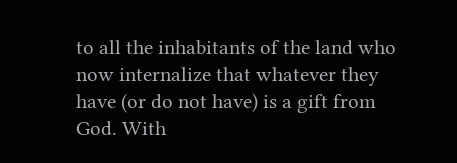to all the inhabitants of the land who now internalize that whatever they have (or do not have) is a gift from God. With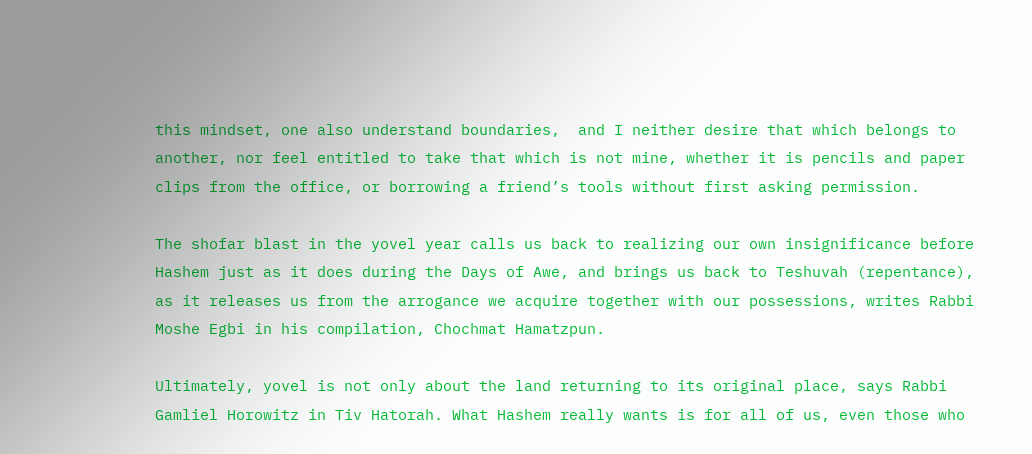this mindset, one also understand boundaries,  and I neither desire that which belongs to another, nor feel entitled to take that which is not mine, whether it is pencils and paper clips from the office, or borrowing a friend’s tools without first asking permission.

The shofar blast in the yovel year calls us back to realizing our own insignificance before Hashem just as it does during the Days of Awe, and brings us back to Teshuvah (repentance), as it releases us from the arrogance we acquire together with our possessions, writes Rabbi Moshe Egbi in his compilation, Chochmat Hamatzpun.

Ultimately, yovel is not only about the land returning to its original place, says Rabbi Gamliel Horowitz in Tiv Hatorah. What Hashem really wants is for all of us, even those who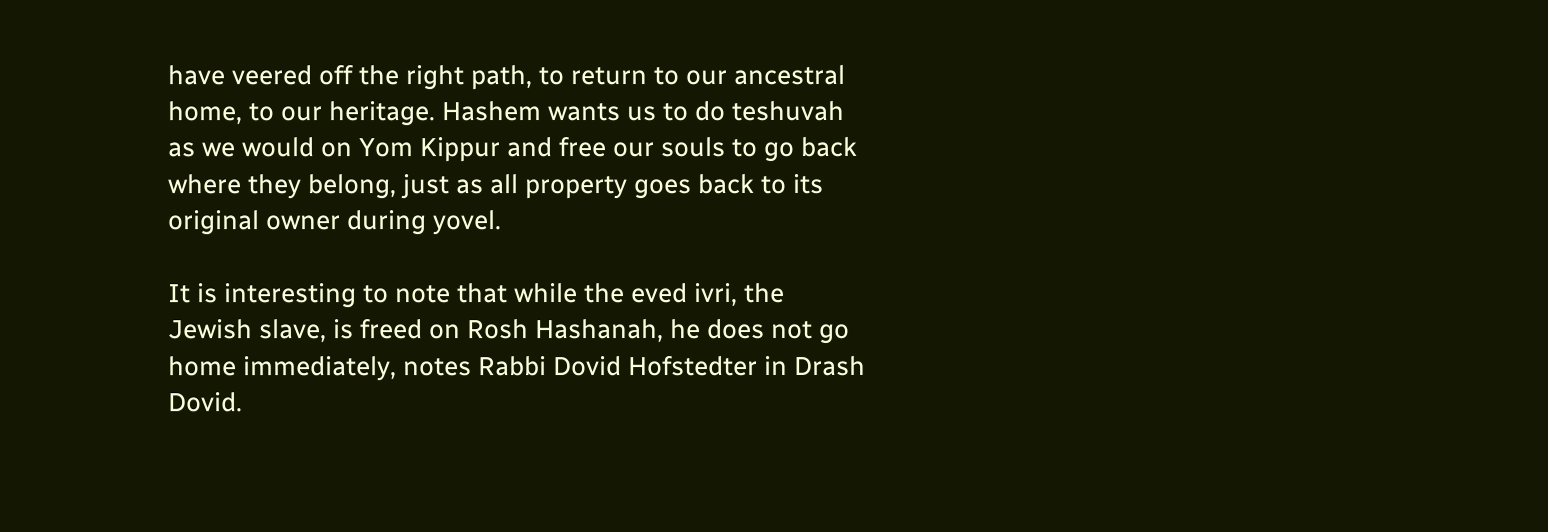have veered off the right path, to return to our ancestral home, to our heritage. Hashem wants us to do teshuvah as we would on Yom Kippur and free our souls to go back where they belong, just as all property goes back to its original owner during yovel.

It is interesting to note that while the eved ivri, the Jewish slave, is freed on Rosh Hashanah, he does not go home immediately, notes Rabbi Dovid Hofstedter in Drash Dovid.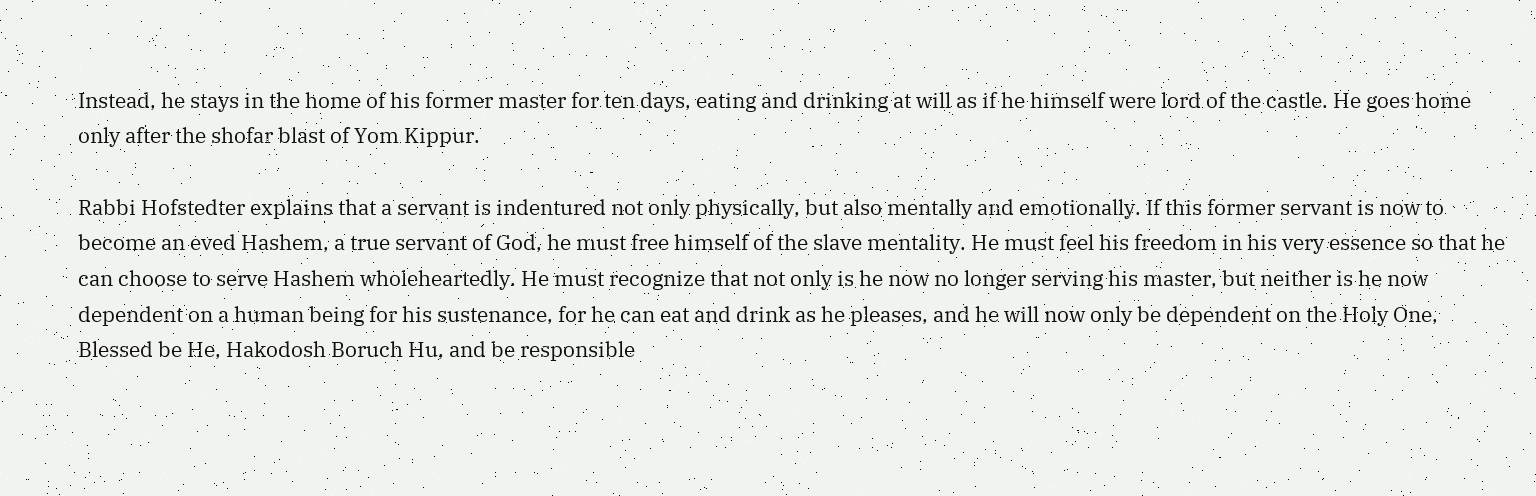Instead, he stays in the home of his former master for ten days, eating and drinking at will as if he himself were lord of the castle. He goes home only after the shofar blast of Yom Kippur.

Rabbi Hofstedter explains that a servant is indentured not only physically, but also mentally and emotionally. If this former servant is now to become an eved Hashem, a true servant of God, he must free himself of the slave mentality. He must feel his freedom in his very essence so that he can choose to serve Hashem wholeheartedly. He must recognize that not only is he now no longer serving his master, but neither is he now dependent on a human being for his sustenance, for he can eat and drink as he pleases, and he will now only be dependent on the Holy One, Blessed be He, Hakodosh Boruch Hu, and be responsible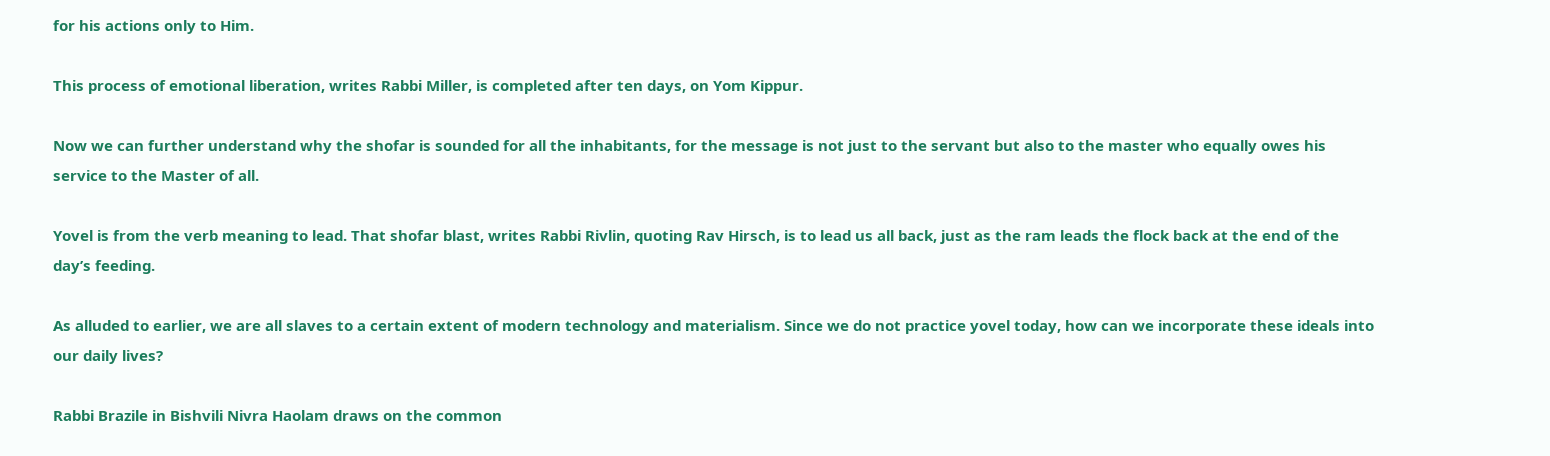for his actions only to Him.

This process of emotional liberation, writes Rabbi Miller, is completed after ten days, on Yom Kippur.

Now we can further understand why the shofar is sounded for all the inhabitants, for the message is not just to the servant but also to the master who equally owes his service to the Master of all.

Yovel is from the verb meaning to lead. That shofar blast, writes Rabbi Rivlin, quoting Rav Hirsch, is to lead us all back, just as the ram leads the flock back at the end of the day’s feeding.

As alluded to earlier, we are all slaves to a certain extent of modern technology and materialism. Since we do not practice yovel today, how can we incorporate these ideals into our daily lives?

Rabbi Brazile in Bishvili Nivra Haolam draws on the common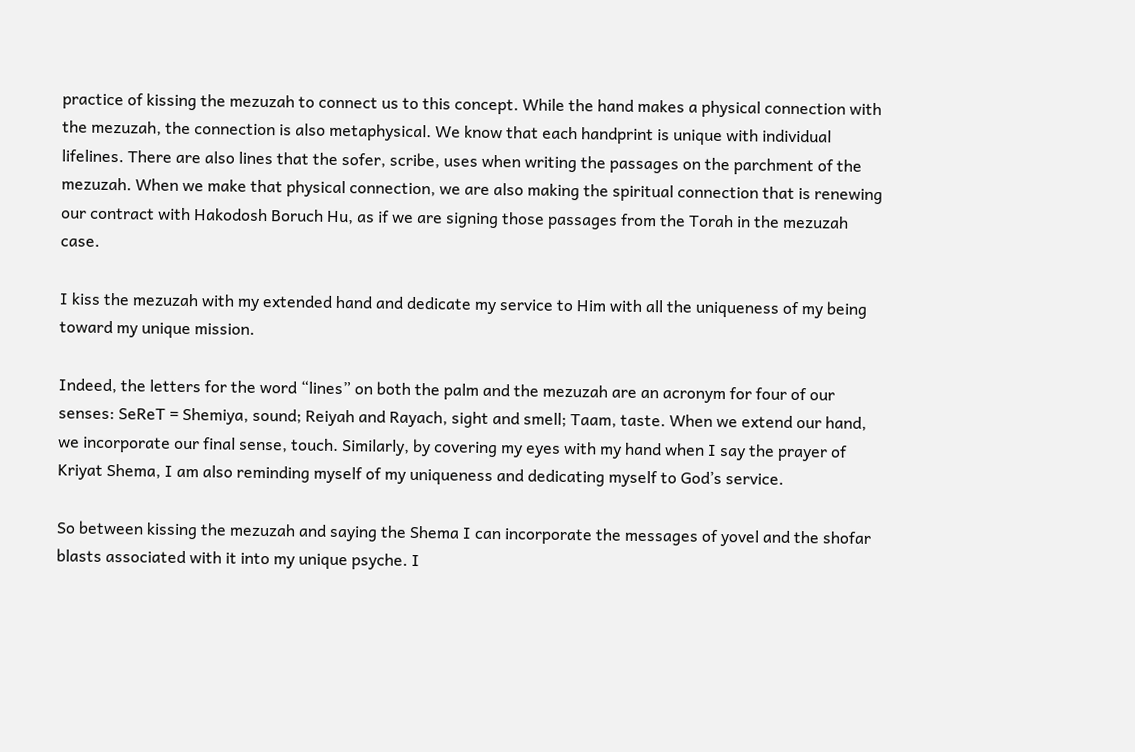practice of kissing the mezuzah to connect us to this concept. While the hand makes a physical connection with the mezuzah, the connection is also metaphysical. We know that each handprint is unique with individual lifelines. There are also lines that the sofer, scribe, uses when writing the passages on the parchment of the mezuzah. When we make that physical connection, we are also making the spiritual connection that is renewing our contract with Hakodosh Boruch Hu, as if we are signing those passages from the Torah in the mezuzah case.

I kiss the mezuzah with my extended hand and dedicate my service to Him with all the uniqueness of my being toward my unique mission.

Indeed, the letters for the word “lines” on both the palm and the mezuzah are an acronym for four of our senses: SeReT = Shemiya, sound; Reiyah and Rayach, sight and smell; Taam, taste. When we extend our hand, we incorporate our final sense, touch. Similarly, by covering my eyes with my hand when I say the prayer of Kriyat Shema, I am also reminding myself of my uniqueness and dedicating myself to God’s service.

So between kissing the mezuzah and saying the Shema I can incorporate the messages of yovel and the shofar blasts associated with it into my unique psyche. I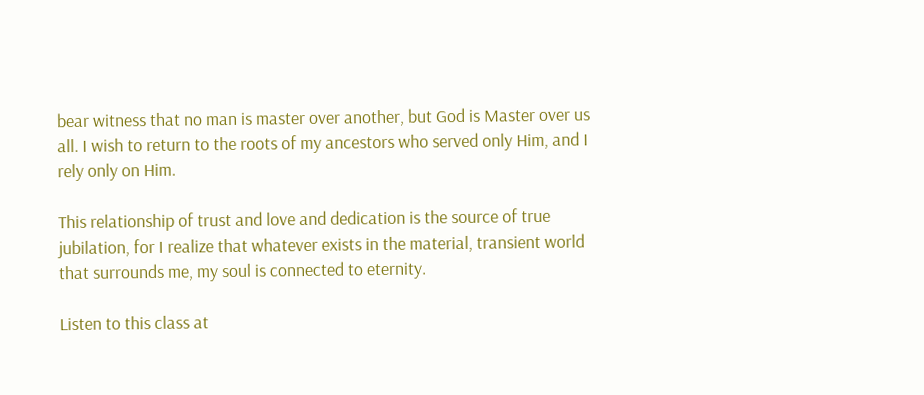bear witness that no man is master over another, but God is Master over us all. I wish to return to the roots of my ancestors who served only Him, and I rely only on Him.

This relationship of trust and love and dedication is the source of true jubilation, for I realize that whatever exists in the material, transient world that surrounds me, my soul is connected to eternity.

Listen to this class at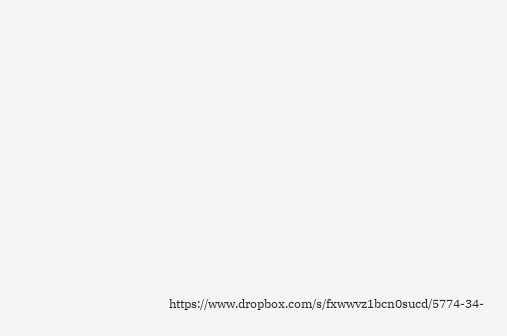https://www.dropbox.com/s/fxwwvz1bcn0sucd/5774-34-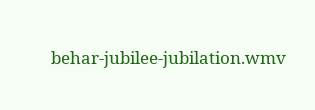behar-jubilee-jubilation.wmv